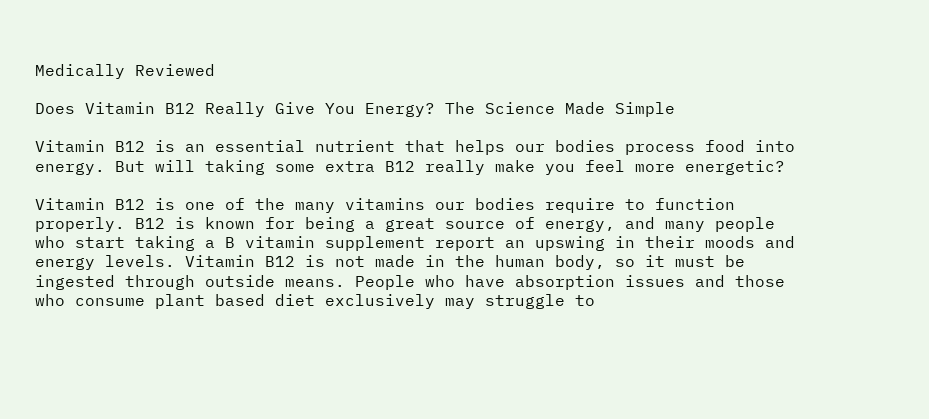Medically Reviewed

Does Vitamin B12 Really Give You Energy? The Science Made Simple

Vitamin B12 is an essential nutrient that helps our bodies process food into energy. But will taking some extra B12 really make you feel more energetic?

Vitamin B12 is one of the many vitamins our bodies require to function properly. B12 is known for being a great source of energy, and many people who start taking a B vitamin supplement report an upswing in their moods and energy levels. Vitamin B12 is not made in the human body, so it must be ingested through outside means. People who have absorption issues and those who consume plant based diet exclusively may struggle to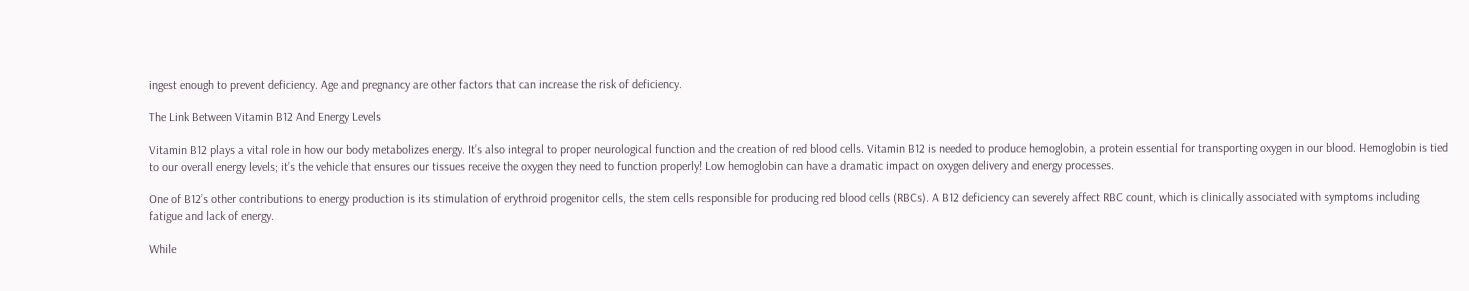ingest enough to prevent deficiency. Age and pregnancy are other factors that can increase the risk of deficiency.

The Link Between Vitamin B12 And Energy Levels

Vitamin B12 plays a vital role in how our body metabolizes energy. It’s also integral to proper neurological function and the creation of red blood cells. Vitamin B12 is needed to produce hemoglobin, a protein essential for transporting oxygen in our blood. Hemoglobin is tied to our overall energy levels; it’s the vehicle that ensures our tissues receive the oxygen they need to function properly! Low hemoglobin can have a dramatic impact on oxygen delivery and energy processes.

One of B12’s other contributions to energy production is its stimulation of erythroid progenitor cells, the stem cells responsible for producing red blood cells (RBCs). A B12 deficiency can severely affect RBC count, which is clinically associated with symptoms including fatigue and lack of energy.

While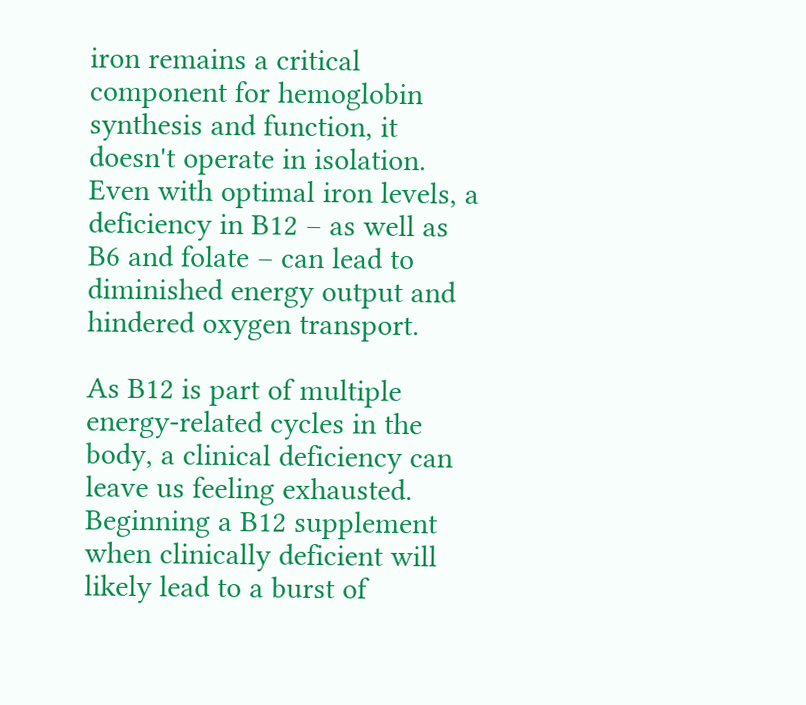iron remains a critical component for hemoglobin synthesis and function, it doesn't operate in isolation. Even with optimal iron levels, a deficiency in B12 – as well as B6 and folate – can lead to diminished energy output and hindered oxygen transport.

As B12 is part of multiple energy-related cycles in the body, a clinical deficiency can leave us feeling exhausted. Beginning a B12 supplement when clinically deficient will likely lead to a burst of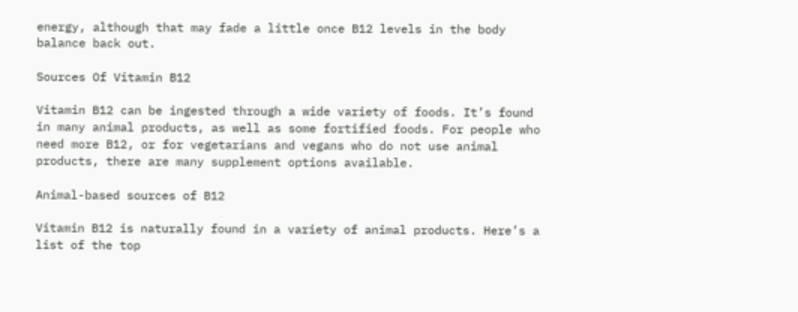energy, although that may fade a little once B12 levels in the body balance back out.

Sources Of Vitamin B12

Vitamin B12 can be ingested through a wide variety of foods. It’s found in many animal products, as well as some fortified foods. For people who need more B12, or for vegetarians and vegans who do not use animal products, there are many supplement options available.

Animal-based sources of B12

Vitamin B12 is naturally found in a variety of animal products. Here’s a list of the top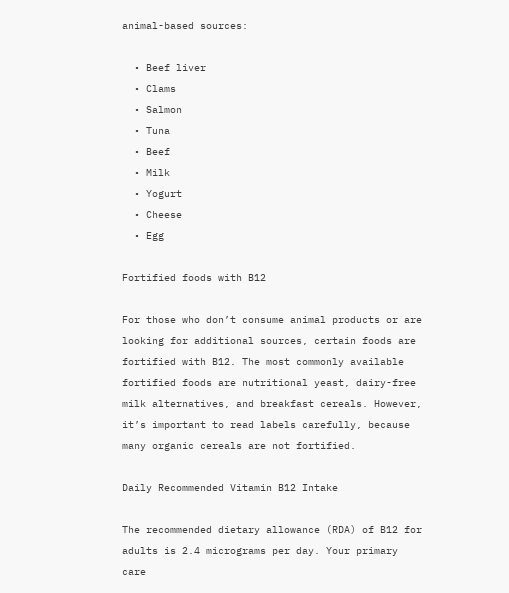animal-based sources:

  • Beef liver
  • Clams
  • Salmon
  • Tuna
  • Beef
  • Milk
  • Yogurt
  • Cheese
  • Egg

Fortified foods with B12

For those who don’t consume animal products or are looking for additional sources, certain foods are fortified with B12. The most commonly available fortified foods are nutritional yeast, dairy-free milk alternatives, and breakfast cereals. However, it’s important to read labels carefully, because many organic cereals are not fortified.

Daily Recommended Vitamin B12 Intake

The recommended dietary allowance (RDA) of B12 for adults is 2.4 micrograms per day. Your primary care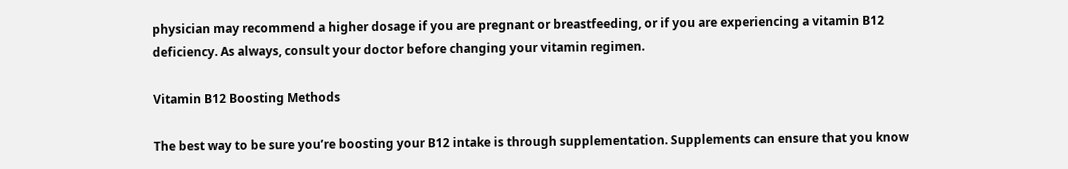physician may recommend a higher dosage if you are pregnant or breastfeeding, or if you are experiencing a vitamin B12 deficiency. As always, consult your doctor before changing your vitamin regimen.

Vitamin B12 Boosting Methods

The best way to be sure you’re boosting your B12 intake is through supplementation. Supplements can ensure that you know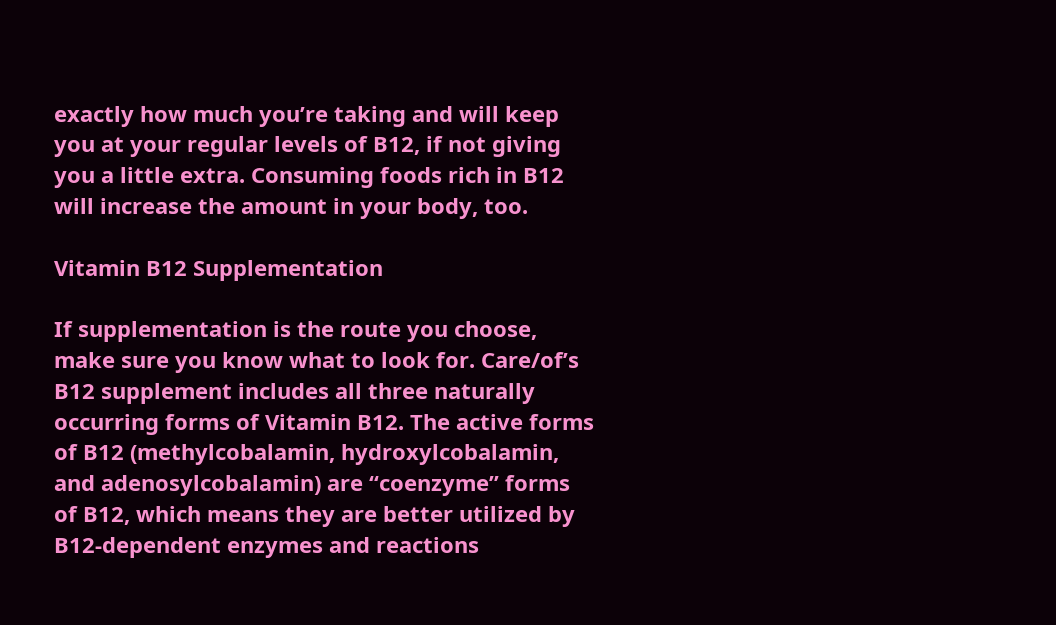exactly how much you’re taking and will keep you at your regular levels of B12, if not giving you a little extra. Consuming foods rich in B12 will increase the amount in your body, too.

Vitamin B12 Supplementation

If supplementation is the route you choose, make sure you know what to look for. Care/of’s B12 supplement includes all three naturally occurring forms of Vitamin B12. The active forms of B12 (methylcobalamin, hydroxylcobalamin, and adenosylcobalamin) are “coenzyme” forms of B12, which means they are better utilized by B12-dependent enzymes and reactions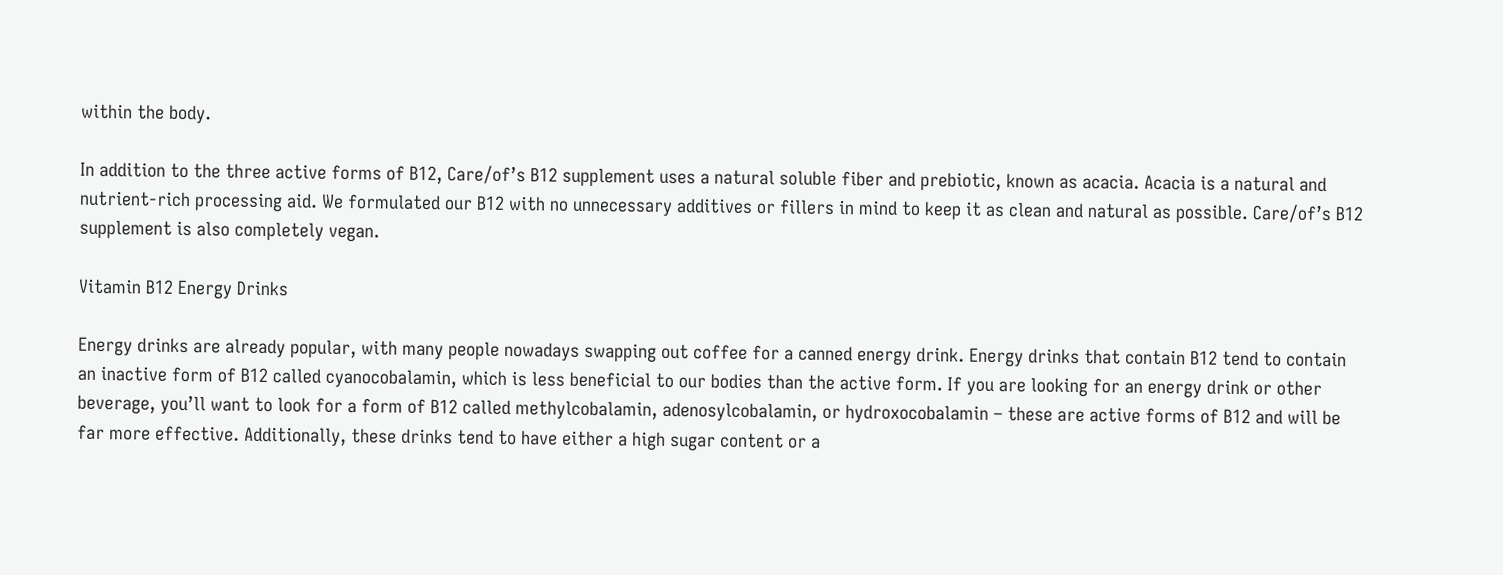within the body.

In addition to the three active forms of B12, Care/of’s B12 supplement uses a natural soluble fiber and prebiotic, known as acacia. Acacia is a natural and nutrient-rich processing aid. We formulated our B12 with no unnecessary additives or fillers in mind to keep it as clean and natural as possible. Care/of’s B12 supplement is also completely vegan.

Vitamin B12 Energy Drinks

Energy drinks are already popular, with many people nowadays swapping out coffee for a canned energy drink. Energy drinks that contain B12 tend to contain an inactive form of B12 called cyanocobalamin, which is less beneficial to our bodies than the active form. If you are looking for an energy drink or other beverage, you’ll want to look for a form of B12 called methylcobalamin, adenosylcobalamin, or hydroxocobalamin – these are active forms of B12 and will be far more effective. Additionally, these drinks tend to have either a high sugar content or a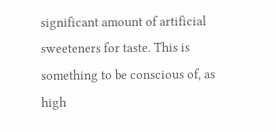significant amount of artificial sweeteners for taste. This is something to be conscious of, as high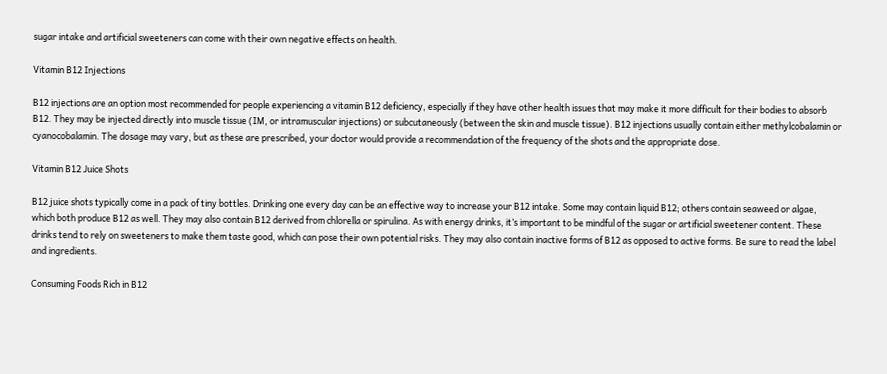sugar intake and artificial sweeteners can come with their own negative effects on health.

Vitamin B12 Injections

B12 injections are an option most recommended for people experiencing a vitamin B12 deficiency, especially if they have other health issues that may make it more difficult for their bodies to absorb B12. They may be injected directly into muscle tissue (IM, or intramuscular injections) or subcutaneously (between the skin and muscle tissue). B12 injections usually contain either methylcobalamin or cyanocobalamin. The dosage may vary, but as these are prescribed, your doctor would provide a recommendation of the frequency of the shots and the appropriate dose.

Vitamin B12 Juice Shots

B12 juice shots typically come in a pack of tiny bottles. Drinking one every day can be an effective way to increase your B12 intake. Some may contain liquid B12; others contain seaweed or algae, which both produce B12 as well. They may also contain B12 derived from chlorella or spirulina. As with energy drinks, it’s important to be mindful of the sugar or artificial sweetener content. These drinks tend to rely on sweeteners to make them taste good, which can pose their own potential risks. They may also contain inactive forms of B12 as opposed to active forms. Be sure to read the label and ingredients.

Consuming Foods Rich in B12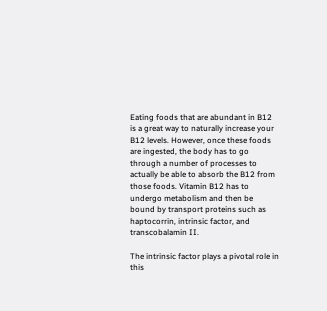Eating foods that are abundant in B12 is a great way to naturally increase your B12 levels. However, once these foods are ingested, the body has to go through a number of processes to actually be able to absorb the B12 from those foods. Vitamin B12 has to undergo metabolism and then be bound by transport proteins such as haptocorrin, intrinsic factor, and transcobalamin II.

The intrinsic factor plays a pivotal role in this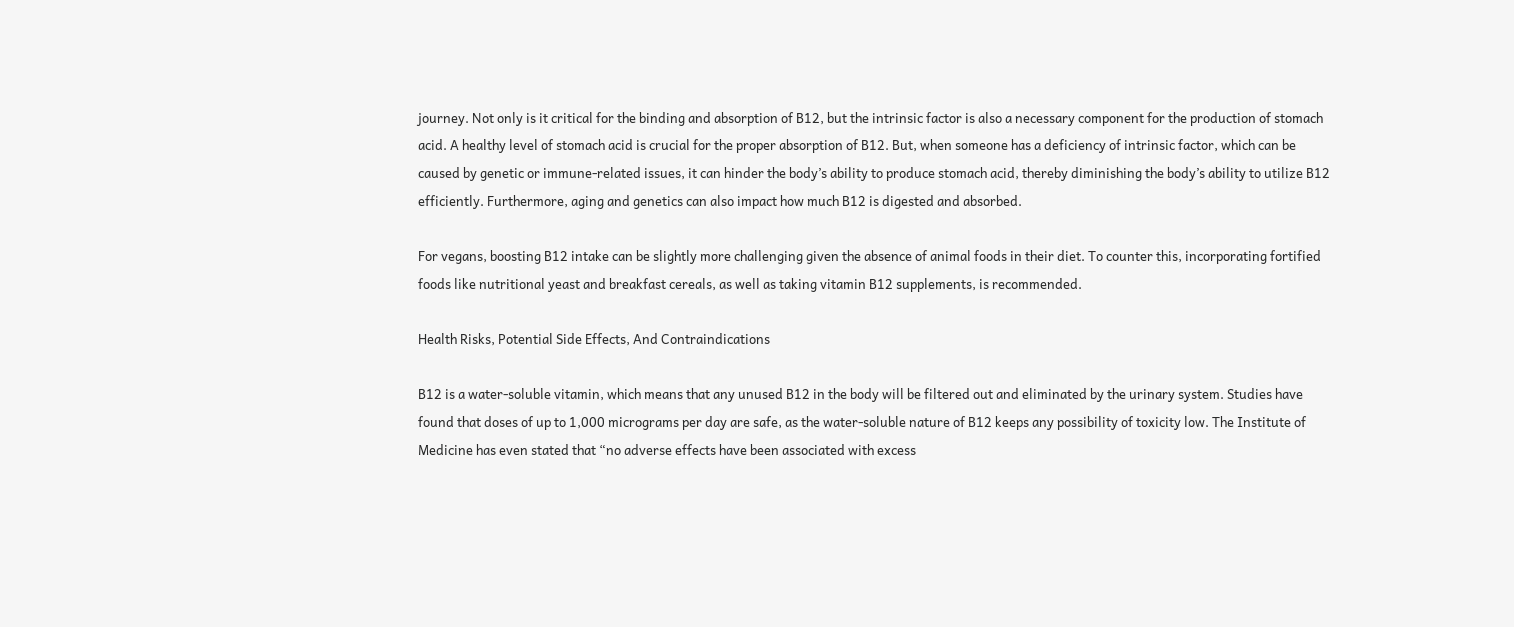journey. Not only is it critical for the binding and absorption of B12, but the intrinsic factor is also a necessary component for the production of stomach acid. A healthy level of stomach acid is crucial for the proper absorption of B12. But, when someone has a deficiency of intrinsic factor, which can be caused by genetic or immune-related issues, it can hinder the body’s ability to produce stomach acid, thereby diminishing the body’s ability to utilize B12 efficiently. Furthermore, aging and genetics can also impact how much B12 is digested and absorbed.

For vegans, boosting B12 intake can be slightly more challenging given the absence of animal foods in their diet. To counter this, incorporating fortified foods like nutritional yeast and breakfast cereals, as well as taking vitamin B12 supplements, is recommended.

Health Risks, Potential Side Effects, And Contraindications

B12 is a water-soluble vitamin, which means that any unused B12 in the body will be filtered out and eliminated by the urinary system. Studies have found that doses of up to 1,000 micrograms per day are safe, as the water-soluble nature of B12 keeps any possibility of toxicity low. The Institute of Medicine has even stated that “no adverse effects have been associated with excess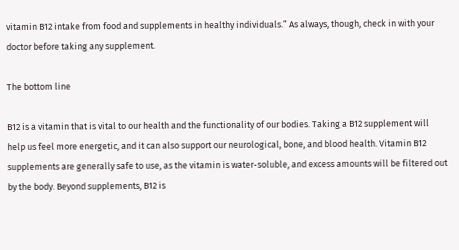vitamin B12 intake from food and supplements in healthy individuals.” As always, though, check in with your doctor before taking any supplement.

The bottom line

B12 is a vitamin that is vital to our health and the functionality of our bodies. Taking a B12 supplement will help us feel more energetic, and it can also support our neurological, bone, and blood health. Vitamin B12 supplements are generally safe to use, as the vitamin is water-soluble, and excess amounts will be filtered out by the body. Beyond supplements, B12 is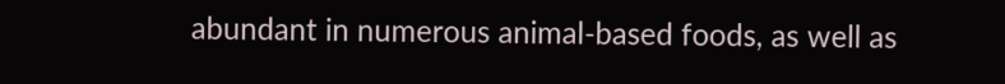abundant in numerous animal-based foods, as well as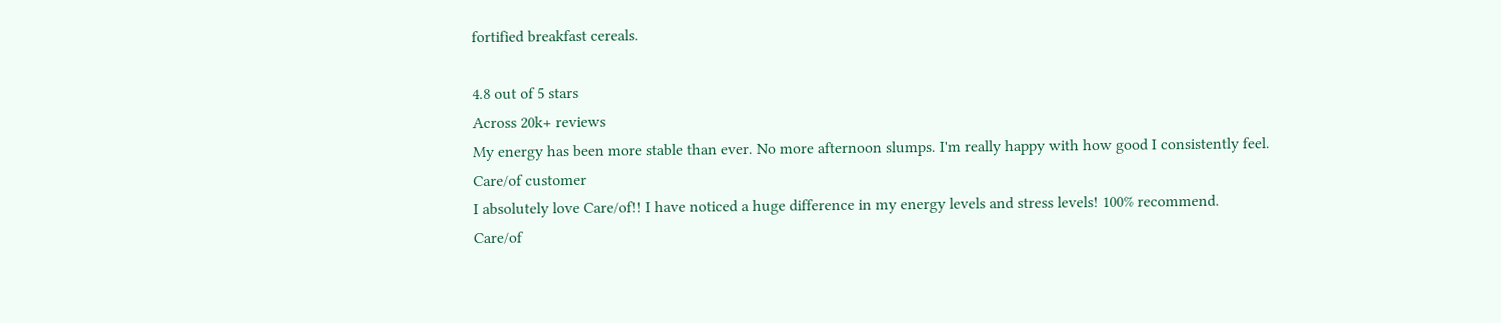fortified breakfast cereals.

4.8 out of 5 stars
Across 20k+ reviews
My energy has been more stable than ever. No more afternoon slumps. I'm really happy with how good I consistently feel.
Care/of customer
I absolutely love Care/of!! I have noticed a huge difference in my energy levels and stress levels! 100% recommend.
Care/of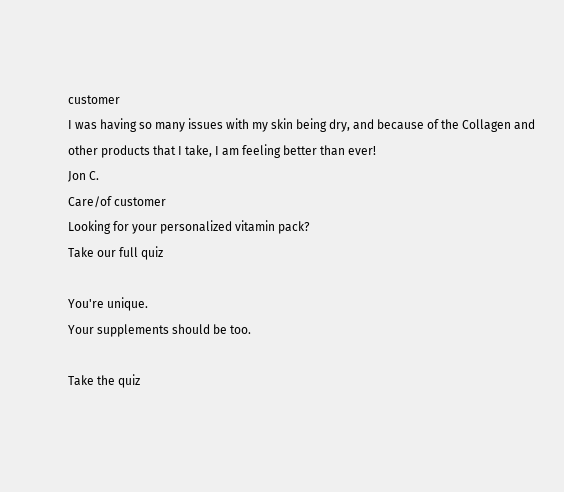customer
I was having so many issues with my skin being dry, and because of the Collagen and other products that I take, I am feeling better than ever!
Jon C.
Care/of customer
Looking for your personalized vitamin pack?
Take our full quiz

You're unique.
Your supplements should be too.

Take the quiz